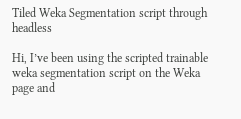Tiled Weka Segmentation script through headless

Hi, I’ve been using the scripted trainable weka segmentation script on the Weka page and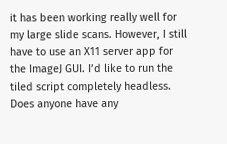it has been working really well for my large slide scans. However, I still have to use an X11 server app for the ImageJ GUI. I’d like to run the tiled script completely headless. Does anyone have any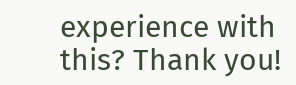experience with this? Thank you!